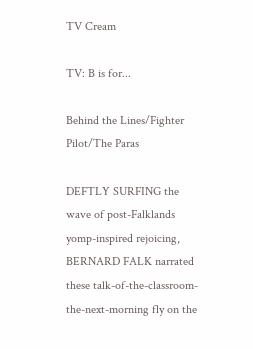TV Cream

TV: B is for...

Behind the Lines/Fighter Pilot/The Paras

DEFTLY SURFING the wave of post-Falklands yomp-inspired rejoicing, BERNARD FALK narrated these talk-of-the-classroom-the-next-morning fly on the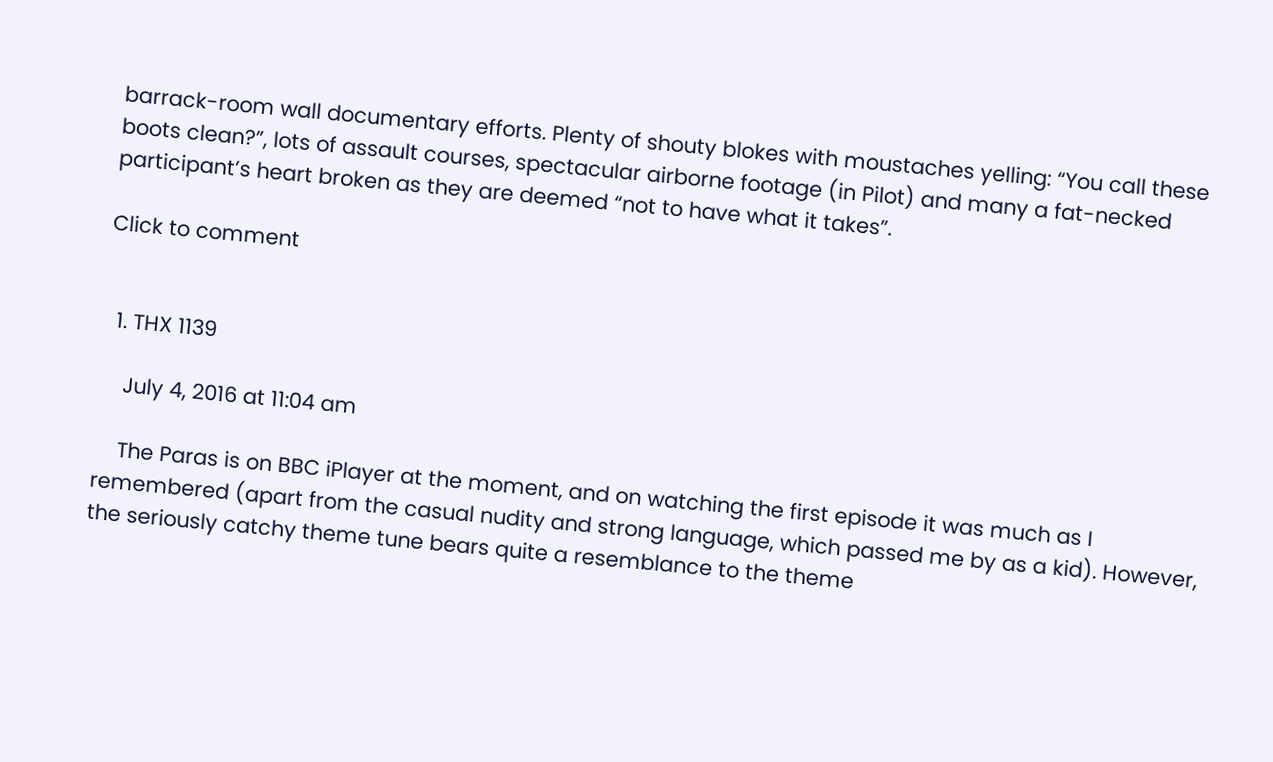barrack-room wall documentary efforts. Plenty of shouty blokes with moustaches yelling: “You call these boots clean?”, lots of assault courses, spectacular airborne footage (in Pilot) and many a fat-necked participant’s heart broken as they are deemed “not to have what it takes”.

Click to comment


  1. THX 1139

    July 4, 2016 at 11:04 am

    The Paras is on BBC iPlayer at the moment, and on watching the first episode it was much as I remembered (apart from the casual nudity and strong language, which passed me by as a kid). However, the seriously catchy theme tune bears quite a resemblance to the theme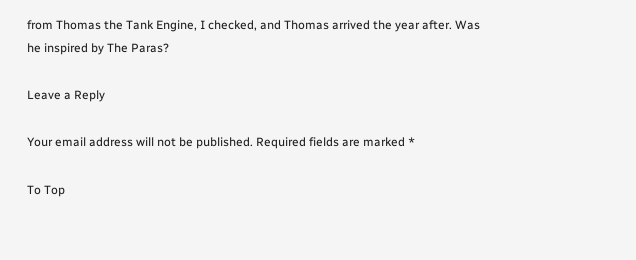from Thomas the Tank Engine, I checked, and Thomas arrived the year after. Was he inspired by The Paras?

Leave a Reply

Your email address will not be published. Required fields are marked *

To Top